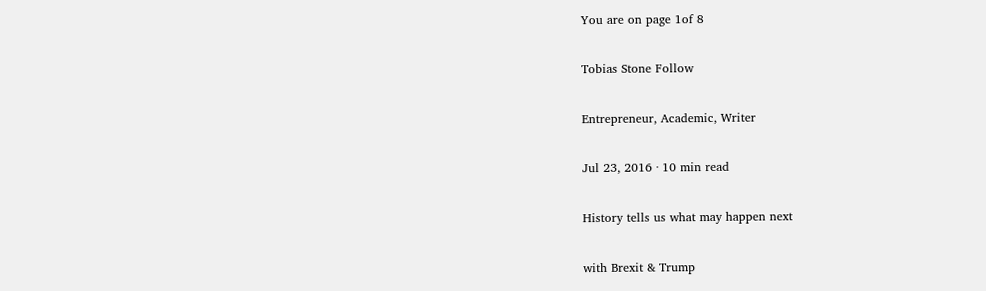You are on page 1of 8

Tobias Stone Follow

Entrepreneur, Academic, Writer

Jul 23, 2016 · 10 min read

History tells us what may happen next

with Brexit & Trump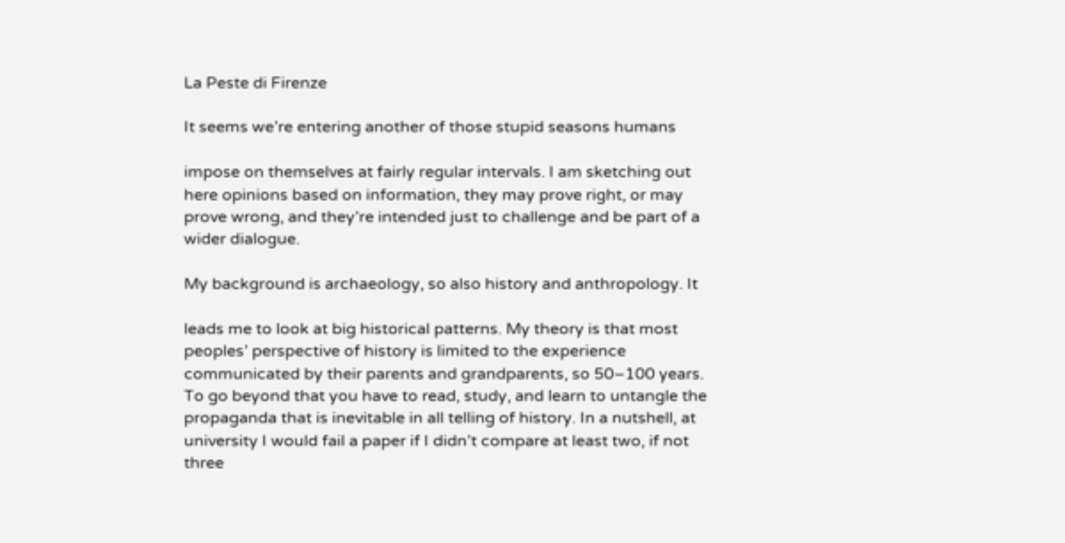La Peste di Firenze

It seems we’re entering another of those stupid seasons humans

impose on themselves at fairly regular intervals. I am sketching out
here opinions based on information, they may prove right, or may
prove wrong, and they’re intended just to challenge and be part of a
wider dialogue.

My background is archaeology, so also history and anthropology. It

leads me to look at big historical patterns. My theory is that most
peoples’ perspective of history is limited to the experience
communicated by their parents and grandparents, so 50–100 years.
To go beyond that you have to read, study, and learn to untangle the
propaganda that is inevitable in all telling of history. In a nutshell, at
university I would fail a paper if I didn’t compare at least two, if not
three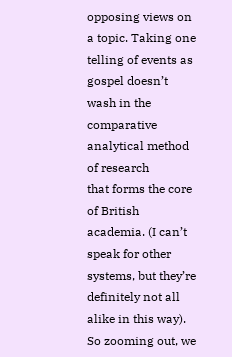opposing views on a topic. Taking one telling of events as
gospel doesn’t wash in the comparative analytical method of research
that forms the core of British academia. (I can’t speak for other
systems, but they’re definitely not all alike in this way).
So zooming out, we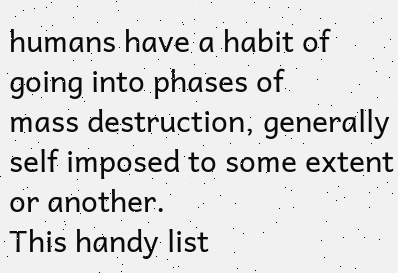humans have a habit of going into phases of
mass destruction, generally self imposed to some extent or another.
This handy list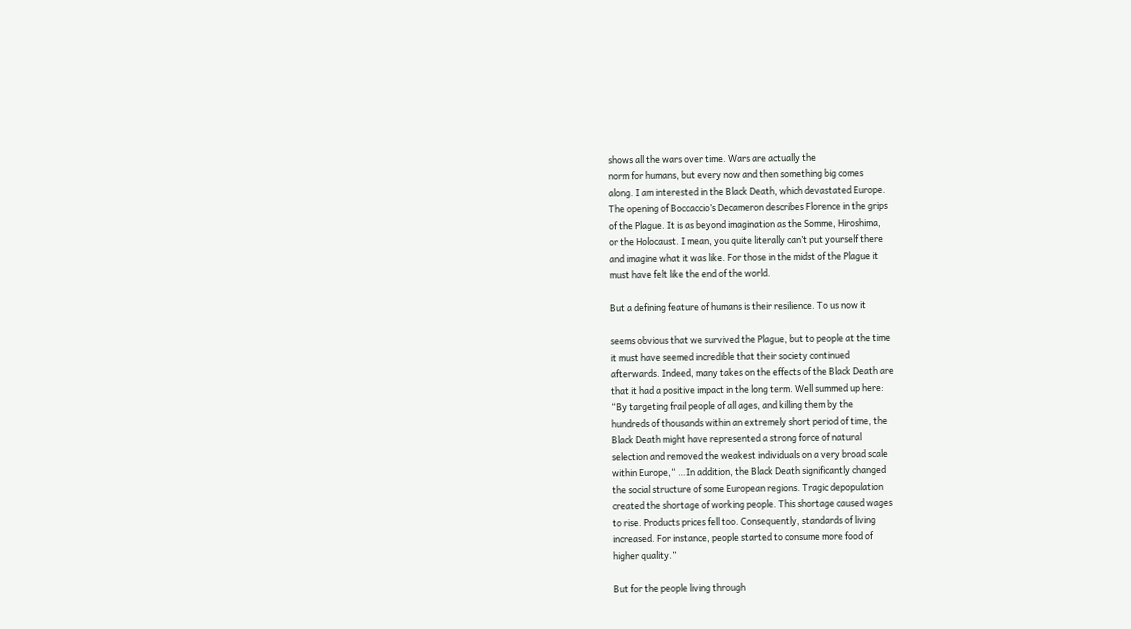shows all the wars over time. Wars are actually the
norm for humans, but every now and then something big comes
along. I am interested in the Black Death, which devastated Europe.
The opening of Boccaccio’s Decameron describes Florence in the grips
of the Plague. It is as beyond imagination as the Somme, Hiroshima,
or the Holocaust. I mean, you quite literally can’t put yourself there
and imagine what it was like. For those in the midst of the Plague it
must have felt like the end of the world.

But a defining feature of humans is their resilience. To us now it

seems obvious that we survived the Plague, but to people at the time
it must have seemed incredible that their society continued
afterwards. Indeed, many takes on the effects of the Black Death are
that it had a positive impact in the long term. Well summed up here:
“By targeting frail people of all ages, and killing them by the
hundreds of thousands within an extremely short period of time, the
Black Death might have represented a strong force of natural
selection and removed the weakest individuals on a very broad scale
within Europe,“ …In addition, the Black Death significantly changed
the social structure of some European regions. Tragic depopulation
created the shortage of working people. This shortage caused wages
to rise. Products prices fell too. Consequently, standards of living
increased. For instance, people started to consume more food of
higher quality.”

But for the people living through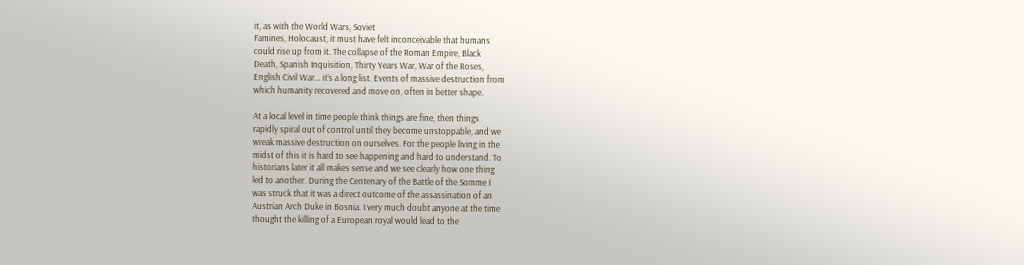it, as with the World Wars, Soviet
Famines, Holocaust, it must have felt inconceivable that humans
could rise up from it. The collapse of the Roman Empire, Black
Death, Spanish Inquisition, Thirty Years War, War of the Roses,
English Civil War… it’s a long list. Events of massive destruction from
which humanity recovered and move on, often in better shape.

At a local level in time people think things are fine, then things
rapidly spiral out of control until they become unstoppable, and we
wreak massive destruction on ourselves. For the people living in the
midst of this it is hard to see happening and hard to understand. To
historians later it all makes sense and we see clearly how one thing
led to another. During the Centenary of the Battle of the Somme I
was struck that it was a direct outcome of the assassination of an
Austrian Arch Duke in Bosnia. I very much doubt anyone at the time
thought the killing of a European royal would lead to the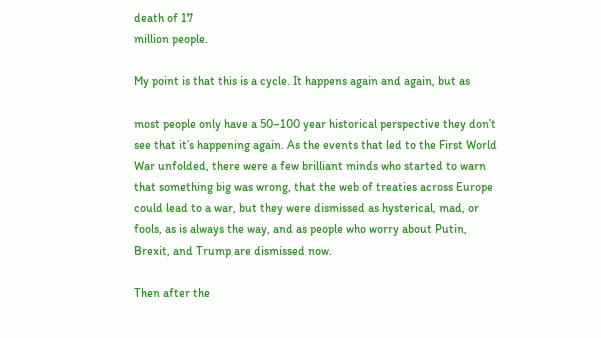death of 17
million people.

My point is that this is a cycle. It happens again and again, but as

most people only have a 50–100 year historical perspective they don’t
see that it’s happening again. As the events that led to the First World
War unfolded, there were a few brilliant minds who started to warn
that something big was wrong, that the web of treaties across Europe
could lead to a war, but they were dismissed as hysterical, mad, or
fools, as is always the way, and as people who worry about Putin,
Brexit, and Trump are dismissed now.

Then after the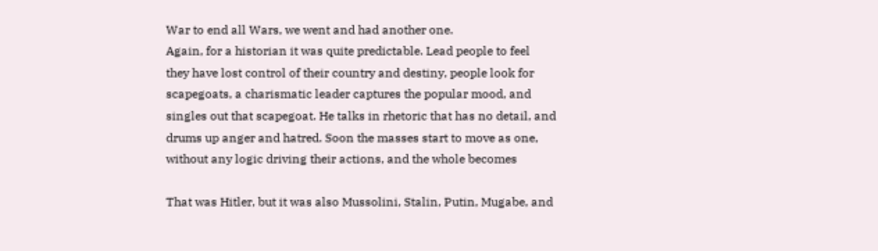War to end all Wars, we went and had another one.
Again, for a historian it was quite predictable. Lead people to feel
they have lost control of their country and destiny, people look for
scapegoats, a charismatic leader captures the popular mood, and
singles out that scapegoat. He talks in rhetoric that has no detail, and
drums up anger and hatred. Soon the masses start to move as one,
without any logic driving their actions, and the whole becomes

That was Hitler, but it was also Mussolini, Stalin, Putin, Mugabe, and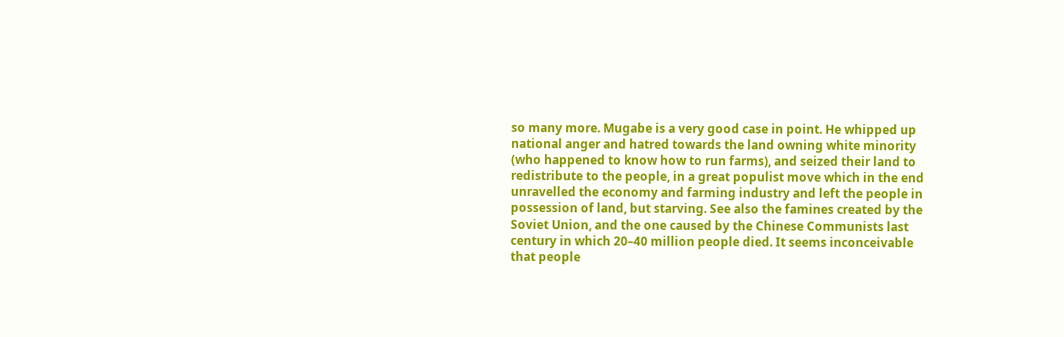so many more. Mugabe is a very good case in point. He whipped up
national anger and hatred towards the land owning white minority
(who happened to know how to run farms), and seized their land to
redistribute to the people, in a great populist move which in the end
unravelled the economy and farming industry and left the people in
possession of land, but starving. See also the famines created by the
Soviet Union, and the one caused by the Chinese Communists last
century in which 20–40 million people died. It seems inconceivable
that people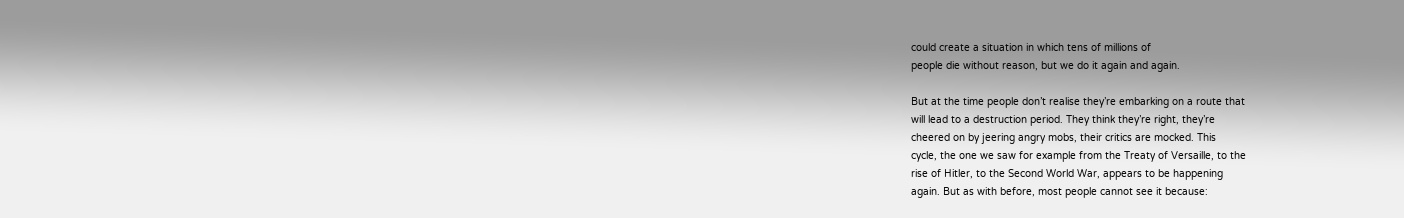could create a situation in which tens of millions of
people die without reason, but we do it again and again.

But at the time people don’t realise they’re embarking on a route that
will lead to a destruction period. They think they’re right, they’re
cheered on by jeering angry mobs, their critics are mocked. This
cycle, the one we saw for example from the Treaty of Versaille, to the
rise of Hitler, to the Second World War, appears to be happening
again. But as with before, most people cannot see it because: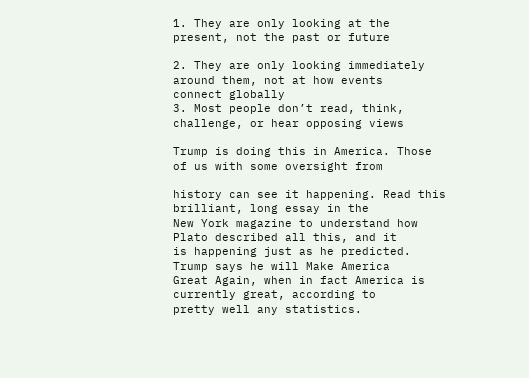1. They are only looking at the present, not the past or future

2. They are only looking immediately around them, not at how events
connect globally
3. Most people don’t read, think, challenge, or hear opposing views

Trump is doing this in America. Those of us with some oversight from

history can see it happening. Read this brilliant, long essay in the
New York magazine to understand how Plato described all this, and it
is happening just as he predicted. Trump says he will Make America
Great Again, when in fact America is currently great, according to
pretty well any statistics.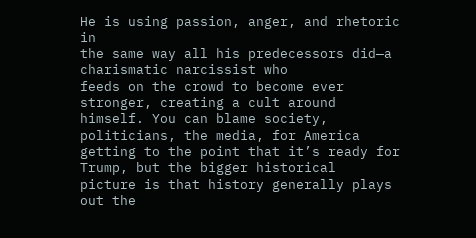He is using passion, anger, and rhetoric in
the same way all his predecessors did—a charismatic narcissist who
feeds on the crowd to become ever stronger, creating a cult around
himself. You can blame society, politicians, the media, for America
getting to the point that it’s ready for Trump, but the bigger historical
picture is that history generally plays out the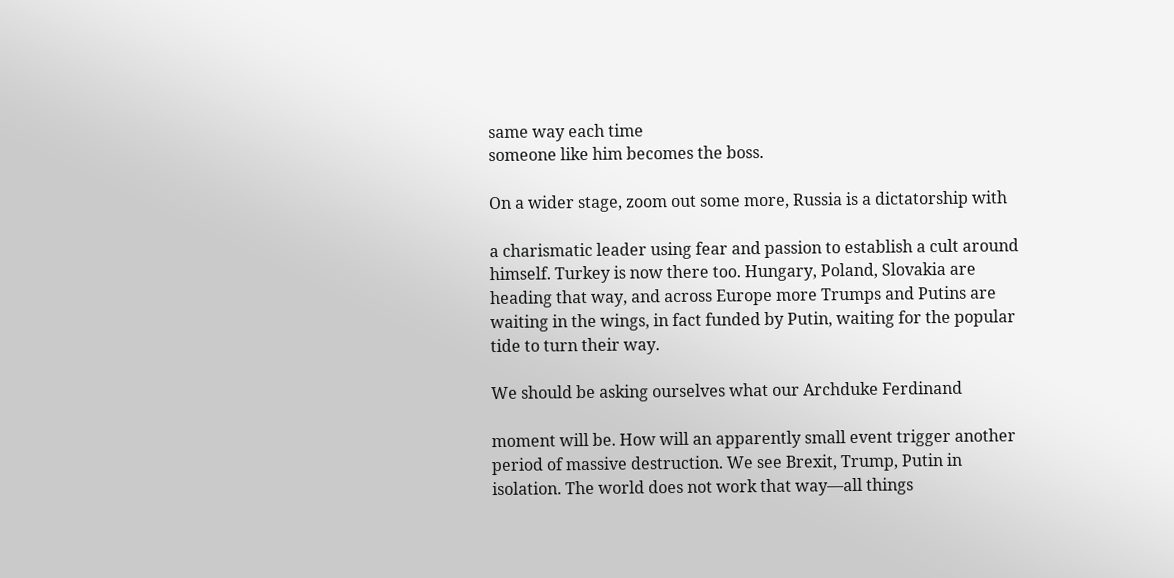same way each time
someone like him becomes the boss.

On a wider stage, zoom out some more, Russia is a dictatorship with

a charismatic leader using fear and passion to establish a cult around
himself. Turkey is now there too. Hungary, Poland, Slovakia are
heading that way, and across Europe more Trumps and Putins are
waiting in the wings, in fact funded by Putin, waiting for the popular
tide to turn their way.

We should be asking ourselves what our Archduke Ferdinand

moment will be. How will an apparently small event trigger another
period of massive destruction. We see Brexit, Trump, Putin in
isolation. The world does not work that way—all things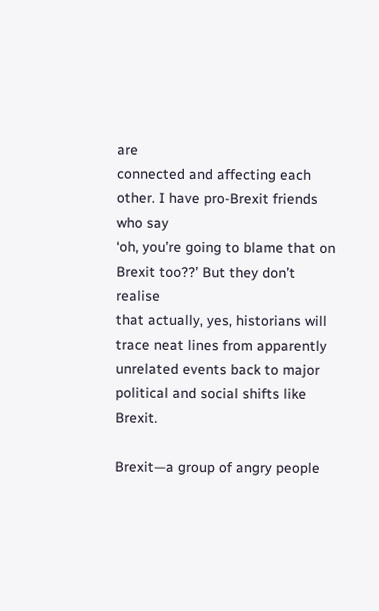are
connected and affecting each other. I have pro-Brexit friends who say
‘oh, you’re going to blame that on Brexit too??’ But they don’t realise
that actually, yes, historians will trace neat lines from apparently
unrelated events back to major political and social shifts like Brexit.

Brexit—a group of angry people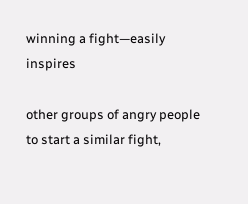winning a fight—easily inspires

other groups of angry people to start a similar fight,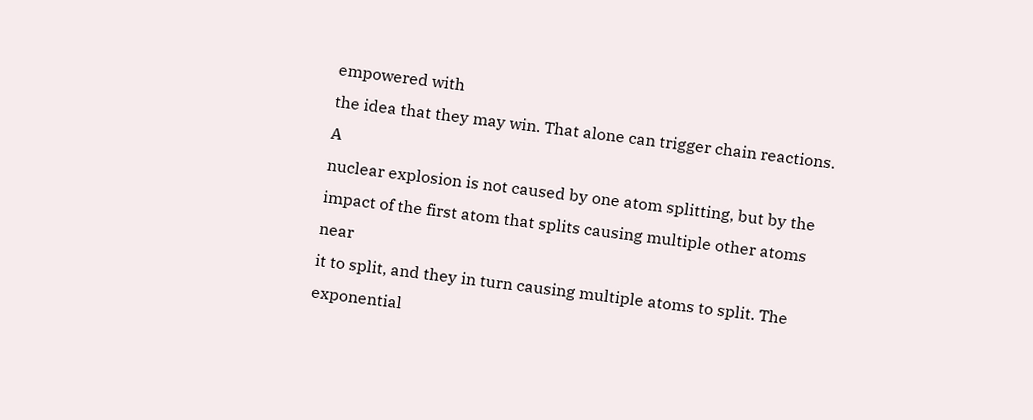empowered with
the idea that they may win. That alone can trigger chain reactions. A
nuclear explosion is not caused by one atom splitting, but by the
impact of the first atom that splits causing multiple other atoms near
it to split, and they in turn causing multiple atoms to split. The
exponential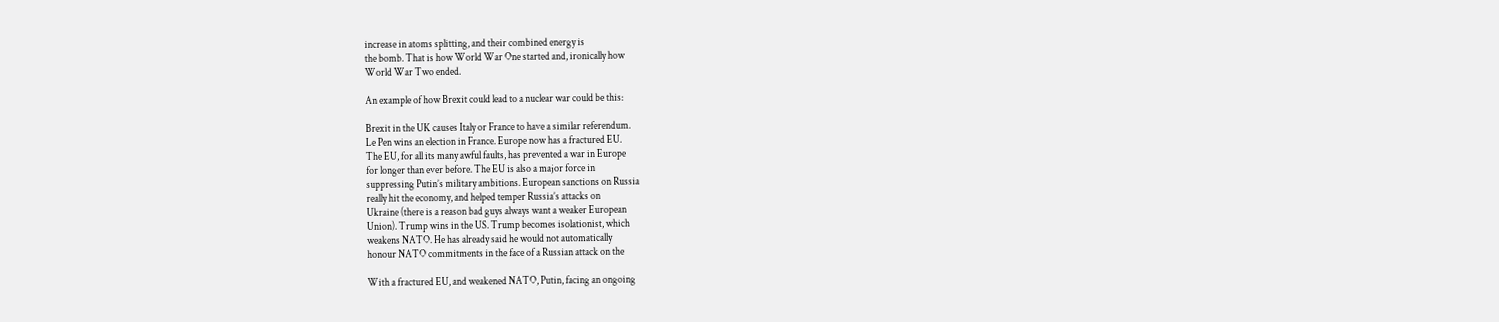increase in atoms splitting, and their combined energy is
the bomb. That is how World War One started and, ironically how
World War Two ended.

An example of how Brexit could lead to a nuclear war could be this:

Brexit in the UK causes Italy or France to have a similar referendum.
Le Pen wins an election in France. Europe now has a fractured EU.
The EU, for all its many awful faults, has prevented a war in Europe
for longer than ever before. The EU is also a major force in
suppressing Putin’s military ambitions. European sanctions on Russia
really hit the economy, and helped temper Russia’s attacks on
Ukraine (there is a reason bad guys always want a weaker European
Union). Trump wins in the US. Trump becomes isolationist, which
weakens NATO. He has already said he would not automatically
honour NATO commitments in the face of a Russian attack on the

With a fractured EU, and weakened NATO, Putin, facing an ongoing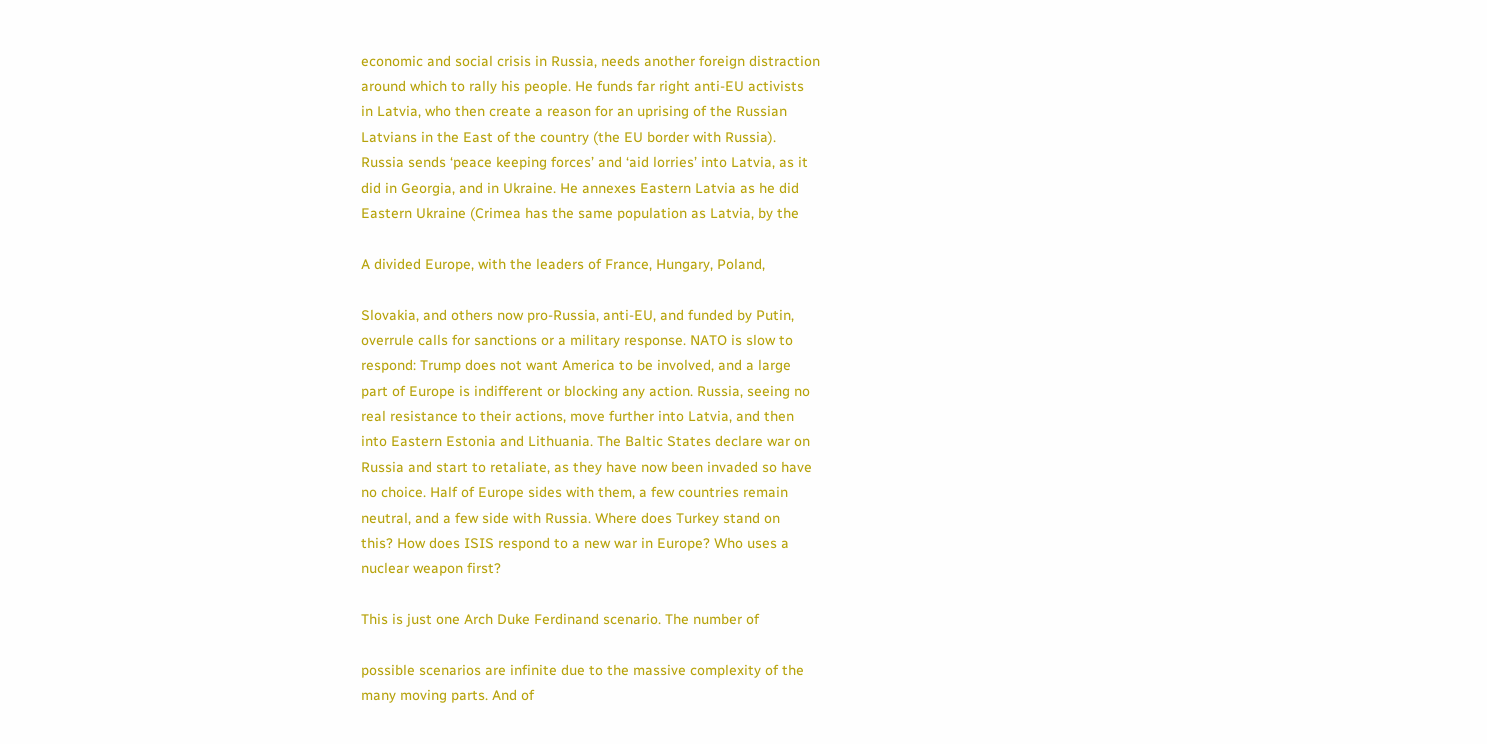economic and social crisis in Russia, needs another foreign distraction
around which to rally his people. He funds far right anti-EU activists
in Latvia, who then create a reason for an uprising of the Russian
Latvians in the East of the country (the EU border with Russia).
Russia sends ‘peace keeping forces’ and ‘aid lorries’ into Latvia, as it
did in Georgia, and in Ukraine. He annexes Eastern Latvia as he did
Eastern Ukraine (Crimea has the same population as Latvia, by the

A divided Europe, with the leaders of France, Hungary, Poland,

Slovakia, and others now pro-Russia, anti-EU, and funded by Putin,
overrule calls for sanctions or a military response. NATO is slow to
respond: Trump does not want America to be involved, and a large
part of Europe is indifferent or blocking any action. Russia, seeing no
real resistance to their actions, move further into Latvia, and then
into Eastern Estonia and Lithuania. The Baltic States declare war on
Russia and start to retaliate, as they have now been invaded so have
no choice. Half of Europe sides with them, a few countries remain
neutral, and a few side with Russia. Where does Turkey stand on
this? How does ISIS respond to a new war in Europe? Who uses a
nuclear weapon first?

This is just one Arch Duke Ferdinand scenario. The number of

possible scenarios are infinite due to the massive complexity of the
many moving parts. And of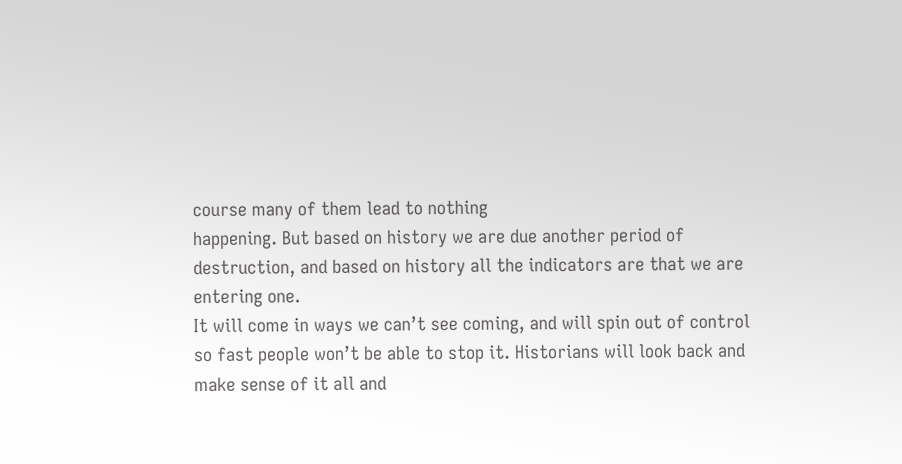course many of them lead to nothing
happening. But based on history we are due another period of
destruction, and based on history all the indicators are that we are
entering one.
It will come in ways we can’t see coming, and will spin out of control
so fast people won’t be able to stop it. Historians will look back and
make sense of it all and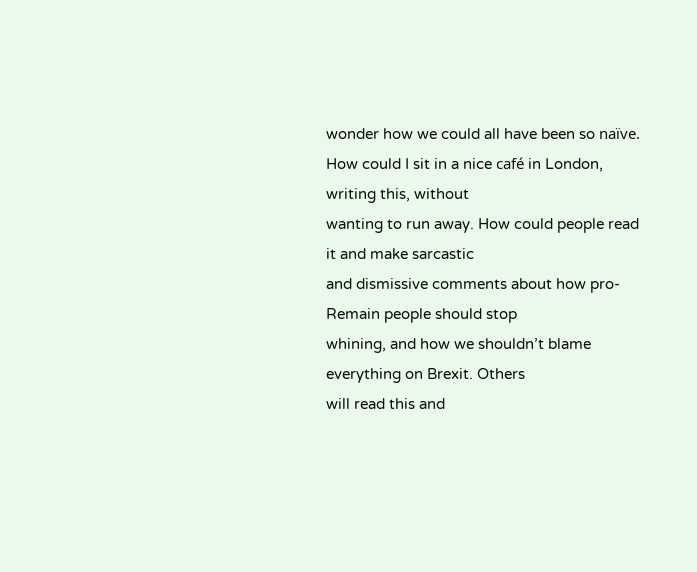wonder how we could all have been so naïve.
How could I sit in a nice café in London, writing this, without
wanting to run away. How could people read it and make sarcastic
and dismissive comments about how pro-Remain people should stop
whining, and how we shouldn’t blame everything on Brexit. Others
will read this and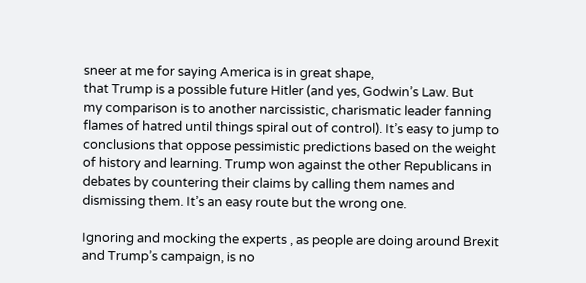sneer at me for saying America is in great shape,
that Trump is a possible future Hitler (and yes, Godwin’s Law. But
my comparison is to another narcissistic, charismatic leader fanning
flames of hatred until things spiral out of control). It’s easy to jump to
conclusions that oppose pessimistic predictions based on the weight
of history and learning. Trump won against the other Republicans in
debates by countering their claims by calling them names and
dismissing them. It’s an easy route but the wrong one.

Ignoring and mocking the experts , as people are doing around Brexit
and Trump’s campaign, is no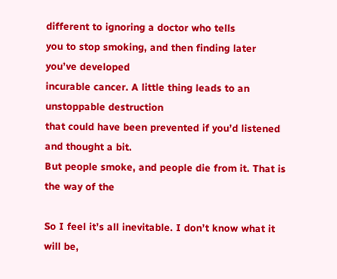different to ignoring a doctor who tells
you to stop smoking, and then finding later you’ve developed
incurable cancer. A little thing leads to an unstoppable destruction
that could have been prevented if you’d listened and thought a bit.
But people smoke, and people die from it. That is the way of the

So I feel it’s all inevitable. I don’t know what it will be,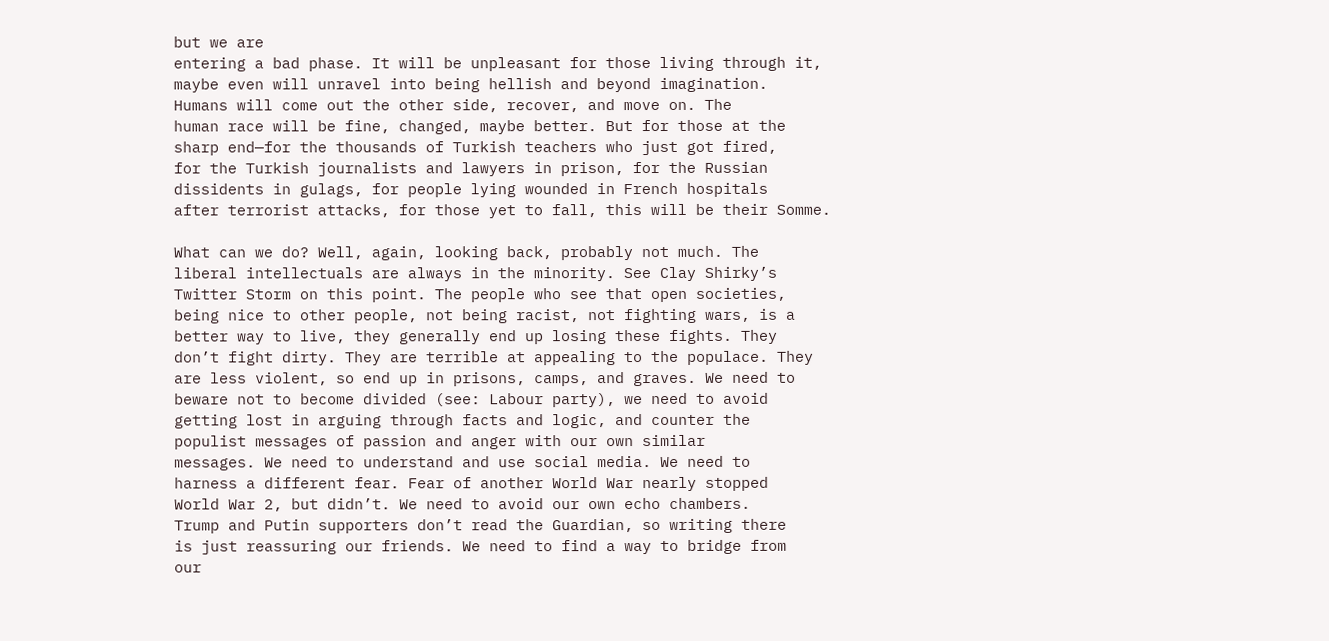but we are
entering a bad phase. It will be unpleasant for those living through it,
maybe even will unravel into being hellish and beyond imagination.
Humans will come out the other side, recover, and move on. The
human race will be fine, changed, maybe better. But for those at the
sharp end—for the thousands of Turkish teachers who just got fired,
for the Turkish journalists and lawyers in prison, for the Russian
dissidents in gulags, for people lying wounded in French hospitals
after terrorist attacks, for those yet to fall, this will be their Somme.

What can we do? Well, again, looking back, probably not much. The
liberal intellectuals are always in the minority. See Clay Shirky’s
Twitter Storm on this point. The people who see that open societies,
being nice to other people, not being racist, not fighting wars, is a
better way to live, they generally end up losing these fights. They
don’t fight dirty. They are terrible at appealing to the populace. They
are less violent, so end up in prisons, camps, and graves. We need to
beware not to become divided (see: Labour party), we need to avoid
getting lost in arguing through facts and logic, and counter the
populist messages of passion and anger with our own similar
messages. We need to understand and use social media. We need to
harness a different fear. Fear of another World War nearly stopped
World War 2, but didn’t. We need to avoid our own echo chambers.
Trump and Putin supporters don’t read the Guardian, so writing there
is just reassuring our friends. We need to find a way to bridge from
our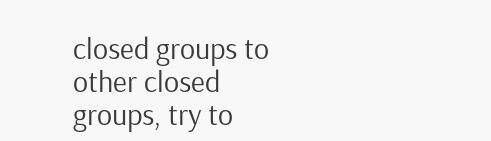closed groups to other closed groups, try to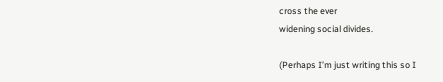cross the ever
widening social divides.

(Perhaps I’m just writing this so I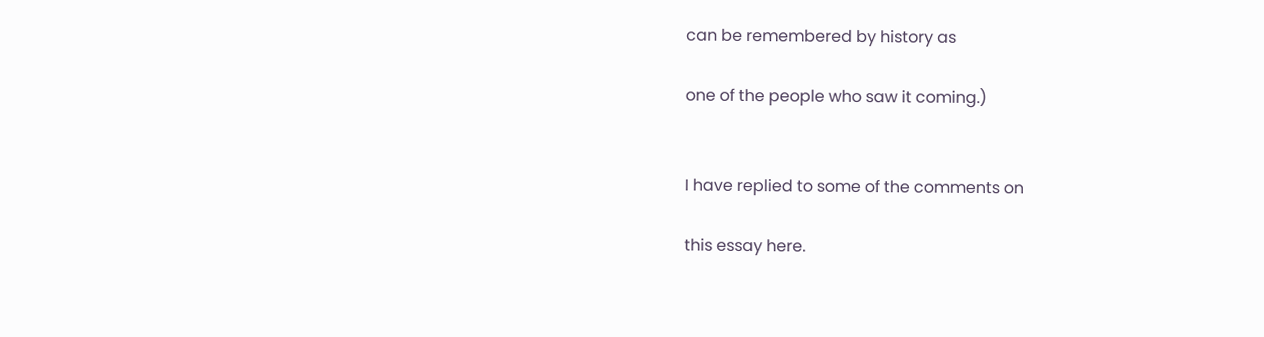can be remembered by history as

one of the people who saw it coming.)


I have replied to some of the comments on

this essay here.